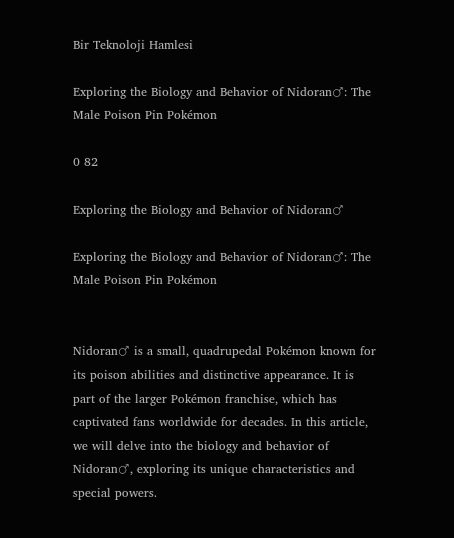Bir Teknoloji Hamlesi

Exploring the Biology and Behavior of Nidoran♂: The Male Poison Pin Pokémon

0 82

Exploring the Biology and Behavior of Nidoran♂

Exploring the Biology and Behavior of Nidoran♂: The Male Poison Pin Pokémon


Nidoran♂ is a small, quadrupedal Pokémon known for its poison abilities and distinctive appearance. It is part of the larger Pokémon franchise, which has captivated fans worldwide for decades. In this article, we will delve into the biology and behavior of Nidoran♂, exploring its unique characteristics and special powers.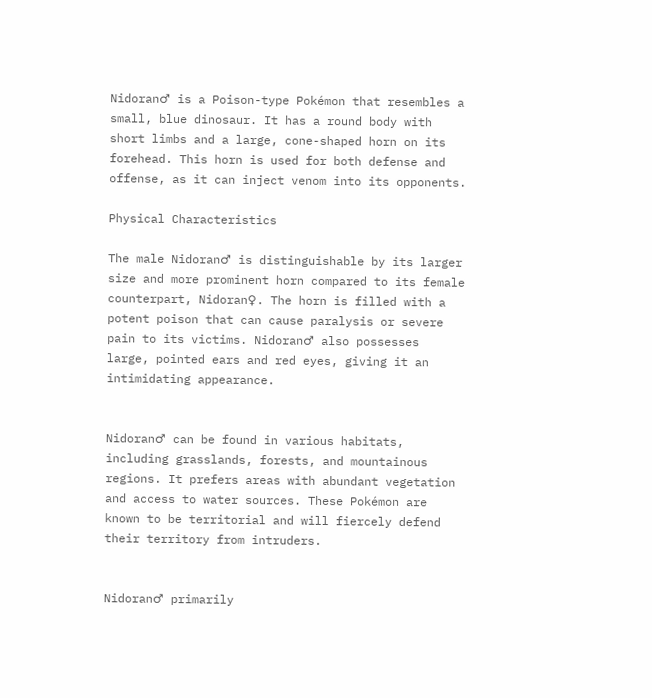Nidoran♂ is a Poison-type Pokémon that resembles a small, blue dinosaur. It has a round body with short limbs and a large, cone-shaped horn on its forehead. This horn is used for both defense and offense, as it can inject venom into its opponents.

Physical Characteristics

The male Nidoran♂ is distinguishable by its larger size and more prominent horn compared to its female counterpart, Nidoran♀. The horn is filled with a potent poison that can cause paralysis or severe pain to its victims. Nidoran♂ also possesses large, pointed ears and red eyes, giving it an intimidating appearance.


Nidoran♂ can be found in various habitats, including grasslands, forests, and mountainous regions. It prefers areas with abundant vegetation and access to water sources. These Pokémon are known to be territorial and will fiercely defend their territory from intruders.


Nidoran♂ primarily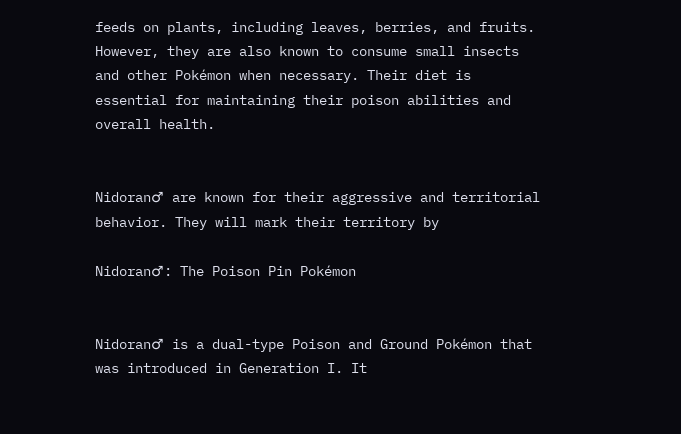feeds on plants, including leaves, berries, and fruits. However, they are also known to consume small insects and other Pokémon when necessary. Their diet is essential for maintaining their poison abilities and overall health.


Nidoran♂ are known for their aggressive and territorial behavior. They will mark their territory by

Nidoran♂: The Poison Pin Pokémon


Nidoran♂ is a dual-type Poison and Ground Pokémon that was introduced in Generation I. It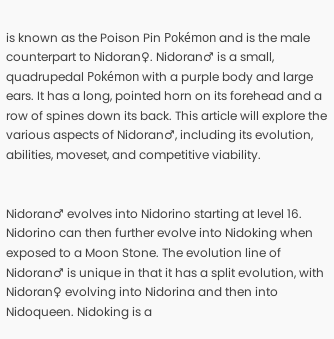is known as the Poison Pin Pokémon and is the male counterpart to Nidoran♀. Nidoran♂ is a small, quadrupedal Pokémon with a purple body and large ears. It has a long, pointed horn on its forehead and a row of spines down its back. This article will explore the various aspects of Nidoran♂, including its evolution, abilities, moveset, and competitive viability.


Nidoran♂ evolves into Nidorino starting at level 16. Nidorino can then further evolve into Nidoking when exposed to a Moon Stone. The evolution line of Nidoran♂ is unique in that it has a split evolution, with Nidoran♀ evolving into Nidorina and then into Nidoqueen. Nidoking is a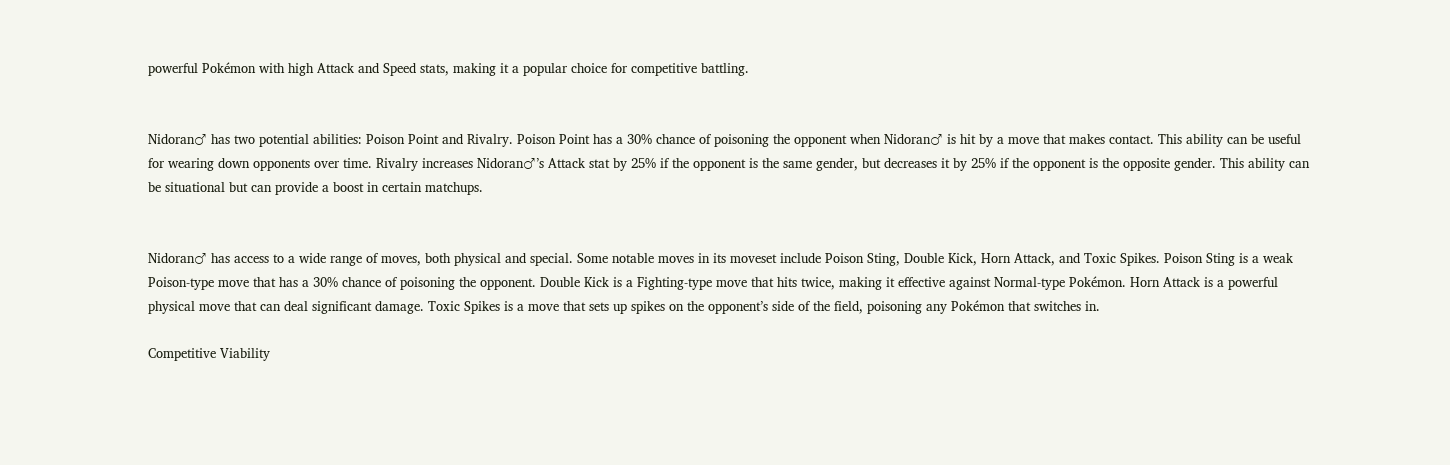powerful Pokémon with high Attack and Speed stats, making it a popular choice for competitive battling.


Nidoran♂ has two potential abilities: Poison Point and Rivalry. Poison Point has a 30% chance of poisoning the opponent when Nidoran♂ is hit by a move that makes contact. This ability can be useful for wearing down opponents over time. Rivalry increases Nidoran♂’s Attack stat by 25% if the opponent is the same gender, but decreases it by 25% if the opponent is the opposite gender. This ability can be situational but can provide a boost in certain matchups.


Nidoran♂ has access to a wide range of moves, both physical and special. Some notable moves in its moveset include Poison Sting, Double Kick, Horn Attack, and Toxic Spikes. Poison Sting is a weak Poison-type move that has a 30% chance of poisoning the opponent. Double Kick is a Fighting-type move that hits twice, making it effective against Normal-type Pokémon. Horn Attack is a powerful physical move that can deal significant damage. Toxic Spikes is a move that sets up spikes on the opponent’s side of the field, poisoning any Pokémon that switches in.

Competitive Viability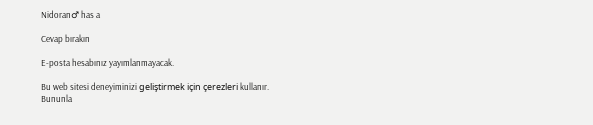Nidoran♂ has a

Cevap bırakın

E-posta hesabınız yayımlanmayacak.

Bu web sitesi deneyiminizi geliştirmek için çerezleri kullanır. Bununla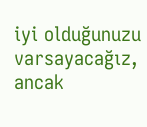iyi olduğunuzu varsayacağız, ancak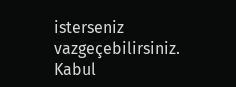isterseniz vazgeçebilirsiniz. Kabul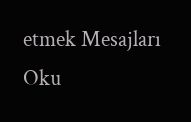etmek Mesajları Oku